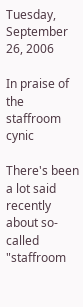Tuesday, September 26, 2006

In praise of the staffroom cynic

There's been a lot said recently about so-called "staffroom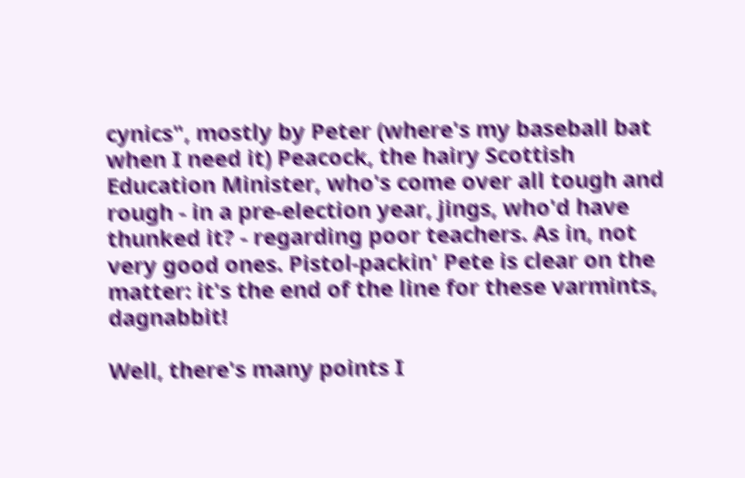cynics", mostly by Peter (where's my baseball bat when I need it) Peacock, the hairy Scottish Education Minister, who's come over all tough and rough - in a pre-election year, jings, who'd have thunked it? - regarding poor teachers. As in, not very good ones. Pistol-packin' Pete is clear on the matter: it's the end of the line for these varmints, dagnabbit!

Well, there's many points I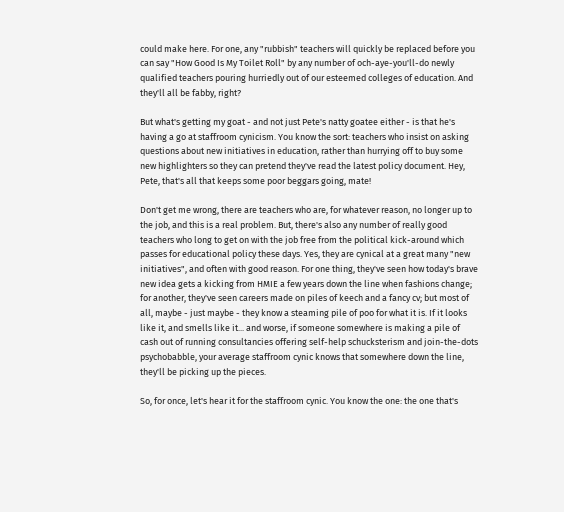could make here. For one, any "rubbish" teachers will quickly be replaced before you can say "How Good Is My Toilet Roll" by any number of och-aye-you'll-do newly qualified teachers pouring hurriedly out of our esteemed colleges of education. And they'll all be fabby, right?

But what's getting my goat - and not just Pete's natty goatee either - is that he's having a go at staffroom cynicism. You know the sort: teachers who insist on asking questions about new initiatives in education, rather than hurrying off to buy some new highlighters so they can pretend they've read the latest policy document. Hey, Pete, that's all that keeps some poor beggars going, mate!

Don't get me wrong, there are teachers who are, for whatever reason, no longer up to the job, and this is a real problem. But, there's also any number of really good teachers who long to get on with the job free from the political kick-around which passes for educational policy these days. Yes, they are cynical at a great many "new initiatives", and often with good reason. For one thing, they've seen how today's brave new idea gets a kicking from HMIE a few years down the line when fashions change; for another, they've seen careers made on piles of keech and a fancy cv; but most of all, maybe - just maybe - they know a steaming pile of poo for what it is. If it looks like it, and smells like it... and worse, if someone somewhere is making a pile of cash out of running consultancies offering self-help schucksterism and join-the-dots psychobabble, your average staffroom cynic knows that somewhere down the line, they'll be picking up the pieces.

So, for once, let's hear it for the staffroom cynic. You know the one: the one that's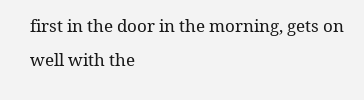first in the door in the morning, gets on well with the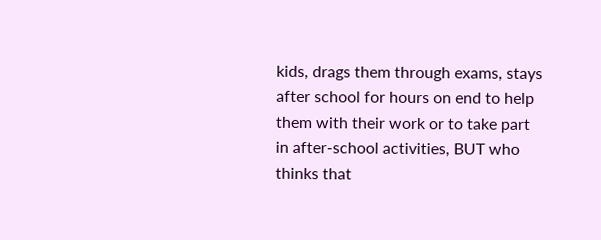kids, drags them through exams, stays after school for hours on end to help them with their work or to take part in after-school activities, BUT who thinks that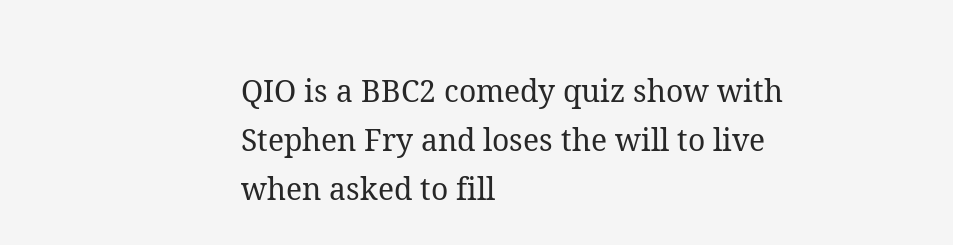QIO is a BBC2 comedy quiz show with Stephen Fry and loses the will to live when asked to fill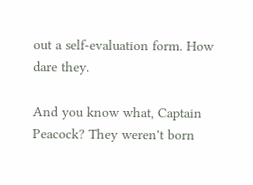out a self-evaluation form. How dare they.

And you know what, Captain Peacock? They weren't born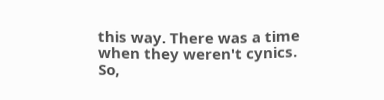this way. There was a time when they weren't cynics. So,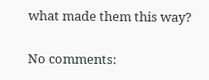what made them this way?

No comments: